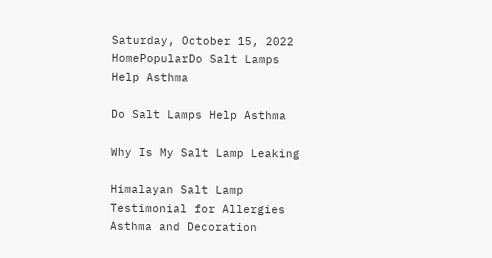Saturday, October 15, 2022
HomePopularDo Salt Lamps Help Asthma

Do Salt Lamps Help Asthma

Why Is My Salt Lamp Leaking

Himalayan Salt Lamp Testimonial for Allergies Asthma and Decoration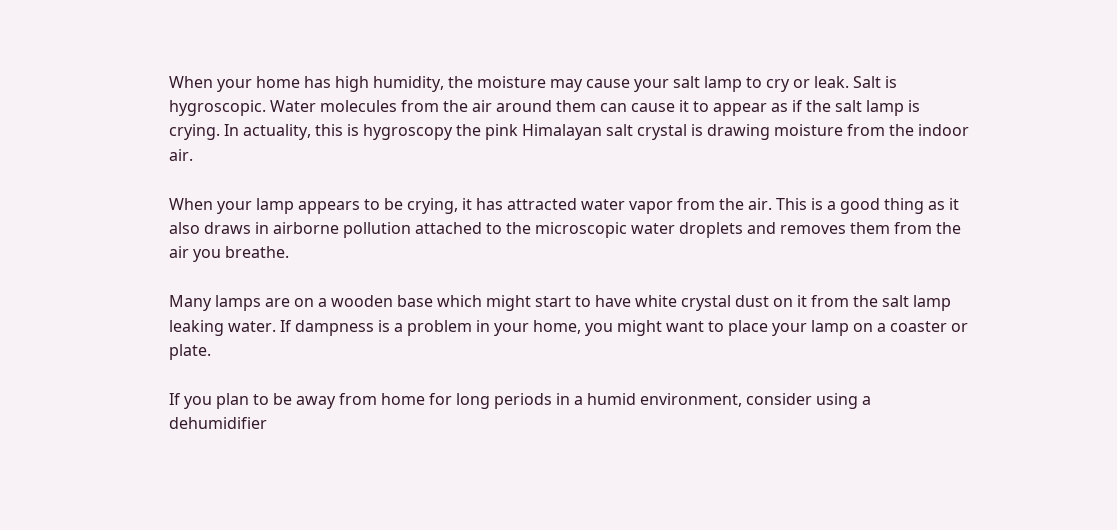When your home has high humidity, the moisture may cause your salt lamp to cry or leak. Salt is hygroscopic. Water molecules from the air around them can cause it to appear as if the salt lamp is crying. In actuality, this is hygroscopy the pink Himalayan salt crystal is drawing moisture from the indoor air.

When your lamp appears to be crying, it has attracted water vapor from the air. This is a good thing as it also draws in airborne pollution attached to the microscopic water droplets and removes them from the air you breathe.

Many lamps are on a wooden base which might start to have white crystal dust on it from the salt lamp leaking water. If dampness is a problem in your home, you might want to place your lamp on a coaster or plate.

If you plan to be away from home for long periods in a humid environment, consider using a dehumidifier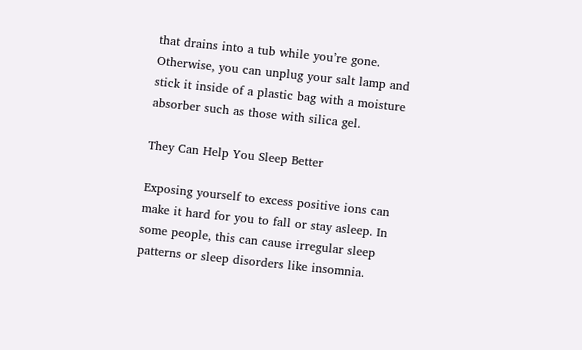that drains into a tub while you’re gone. Otherwise, you can unplug your salt lamp and stick it inside of a plastic bag with a moisture absorber such as those with silica gel.

They Can Help You Sleep Better

Exposing yourself to excess positive ions can make it hard for you to fall or stay asleep. In some people, this can cause irregular sleep patterns or sleep disorders like insomnia.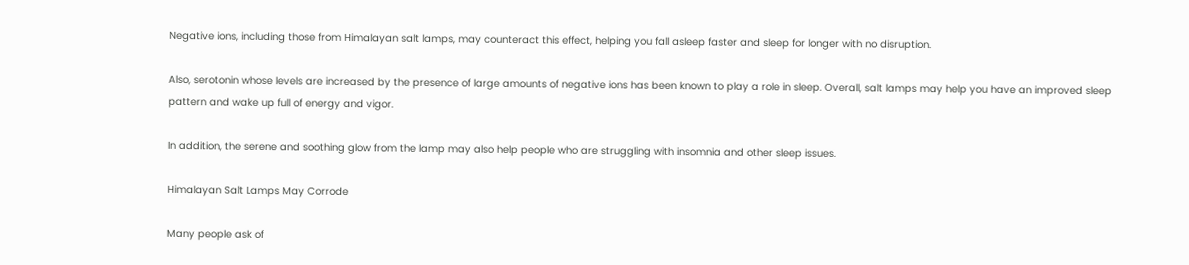Negative ions, including those from Himalayan salt lamps, may counteract this effect, helping you fall asleep faster and sleep for longer with no disruption.

Also, serotonin whose levels are increased by the presence of large amounts of negative ions has been known to play a role in sleep. Overall, salt lamps may help you have an improved sleep pattern and wake up full of energy and vigor.

In addition, the serene and soothing glow from the lamp may also help people who are struggling with insomnia and other sleep issues.

Himalayan Salt Lamps May Corrode

Many people ask of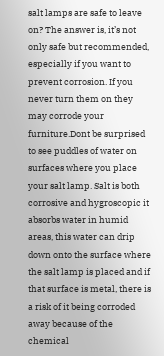salt lamps are safe to leave on? The answer is, it’s not only safe but recommended, especially if you want to prevent corrosion. If you never turn them on they may corrode your furniture.Dont be surprised to see puddles of water on surfaces where you place your salt lamp. Salt is both corrosive and hygroscopic it absorbs water in humid areas, this water can drip down onto the surface where the salt lamp is placed and if that surface is metal, there is a risk of it being corroded away because of the chemical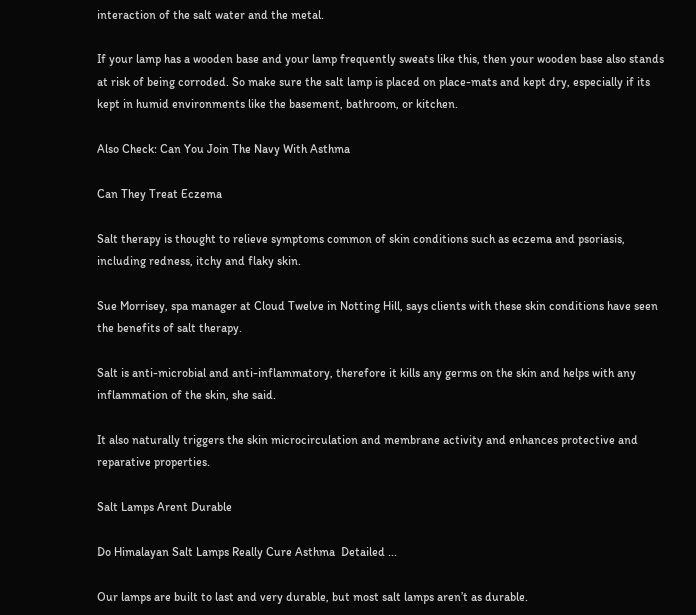interaction of the salt water and the metal.

If your lamp has a wooden base and your lamp frequently sweats like this, then your wooden base also stands at risk of being corroded. So make sure the salt lamp is placed on place-mats and kept dry, especially if its kept in humid environments like the basement, bathroom, or kitchen.

Also Check: Can You Join The Navy With Asthma

Can They Treat Eczema

Salt therapy is thought to relieve symptoms common of skin conditions such as eczema and psoriasis, including redness, itchy and flaky skin.

Sue Morrisey, spa manager at Cloud Twelve in Notting Hill, says clients with these skin conditions have seen the benefits of salt therapy.

Salt is anti-microbial and anti-inflammatory, therefore it kills any germs on the skin and helps with any inflammation of the skin, she said.

It also naturally triggers the skin microcirculation and membrane activity and enhances protective and reparative properties.

Salt Lamps Arent Durable

Do Himalayan Salt Lamps Really Cure Asthma  Detailed ...

Our lamps are built to last and very durable, but most salt lamps aren’t as durable.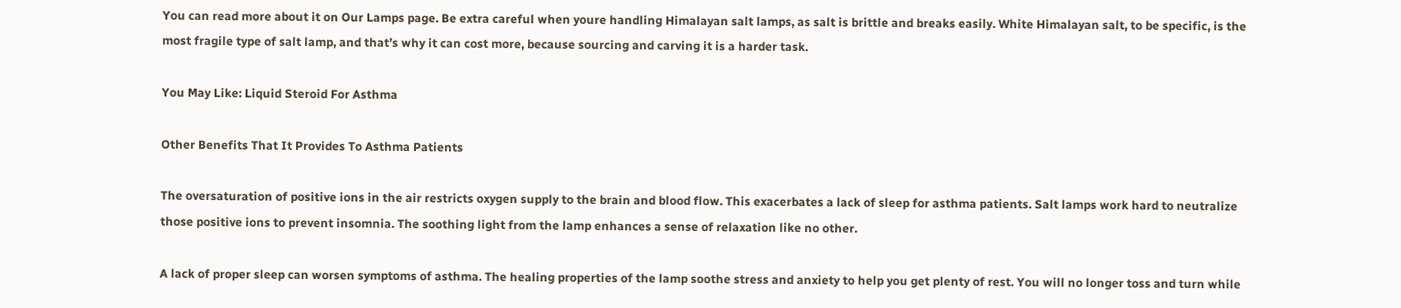You can read more about it on Our Lamps page. Be extra careful when youre handling Himalayan salt lamps, as salt is brittle and breaks easily. White Himalayan salt, to be specific, is the most fragile type of salt lamp, and that’s why it can cost more, because sourcing and carving it is a harder task.

You May Like: Liquid Steroid For Asthma

Other Benefits That It Provides To Asthma Patients

The oversaturation of positive ions in the air restricts oxygen supply to the brain and blood flow. This exacerbates a lack of sleep for asthma patients. Salt lamps work hard to neutralize those positive ions to prevent insomnia. The soothing light from the lamp enhances a sense of relaxation like no other.

A lack of proper sleep can worsen symptoms of asthma. The healing properties of the lamp soothe stress and anxiety to help you get plenty of rest. You will no longer toss and turn while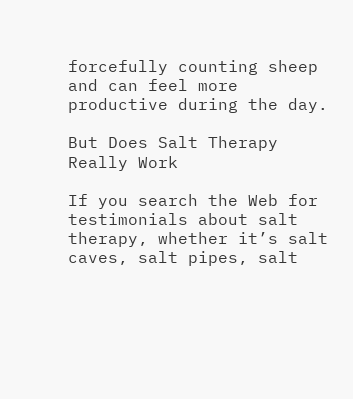forcefully counting sheep and can feel more productive during the day.

But Does Salt Therapy Really Work

If you search the Web for testimonials about salt therapy, whether it’s salt caves, salt pipes, salt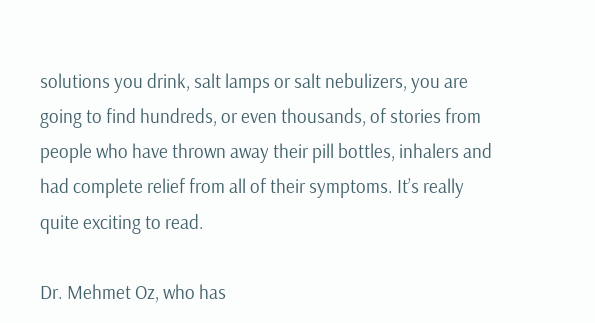solutions you drink, salt lamps or salt nebulizers, you are going to find hundreds, or even thousands, of stories from people who have thrown away their pill bottles, inhalers and had complete relief from all of their symptoms. It’s really quite exciting to read.

Dr. Mehmet Oz, who has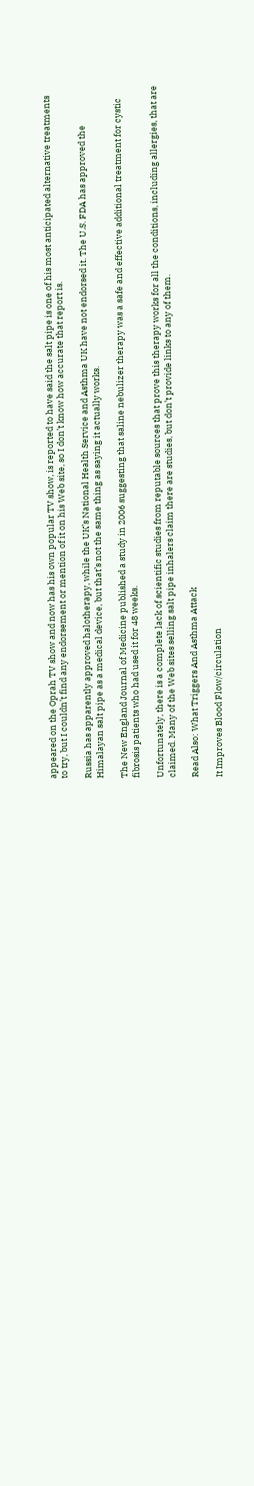appeared on the Oprah TV show and now has his own popular TV show, is reported to have said the salt pipe is one of his most anticipated alternative treatments to try, but I couldn’t find any endorsement or mention of it on his Web site, so I don’t know how accurate that report is.

Russia has apparently approved halotherapy, while the UK’s National Health Service and Asthma UK have not endorsed it. The U.S. FDA has approved the Himalayan salt pipe as a medical device, but that’s not the same thing as saying it actually works.

The New England Journal of Medicine published a study in 2006 suggesting that saline nebulizer therapy was a safe and effective additional treatment for cystic fibrosis patients who had used it for 48 weeks.

Unfortunately, there is a complete lack of scientific studies from reputable sources that prove this therapy works for all the conditions, including allergies, that are claimed. Many of the Web sites selling salt pipe inhalers claim there are studies, but don’t provide links to any of them.

Read Also: What Triggers And Asthma Attack

It Improves Blood Flow/circulation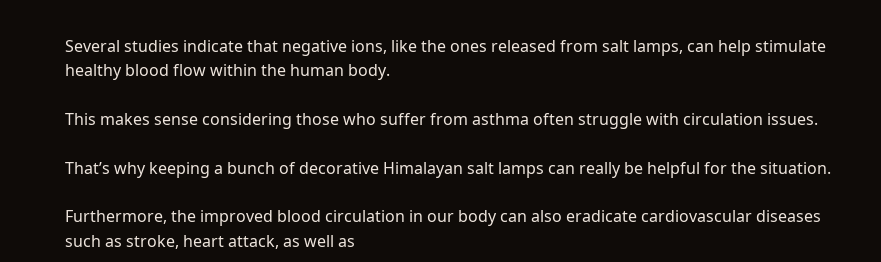Several studies indicate that negative ions, like the ones released from salt lamps, can help stimulate healthy blood flow within the human body.

This makes sense considering those who suffer from asthma often struggle with circulation issues.

That’s why keeping a bunch of decorative Himalayan salt lamps can really be helpful for the situation.

Furthermore, the improved blood circulation in our body can also eradicate cardiovascular diseases such as stroke, heart attack, as well as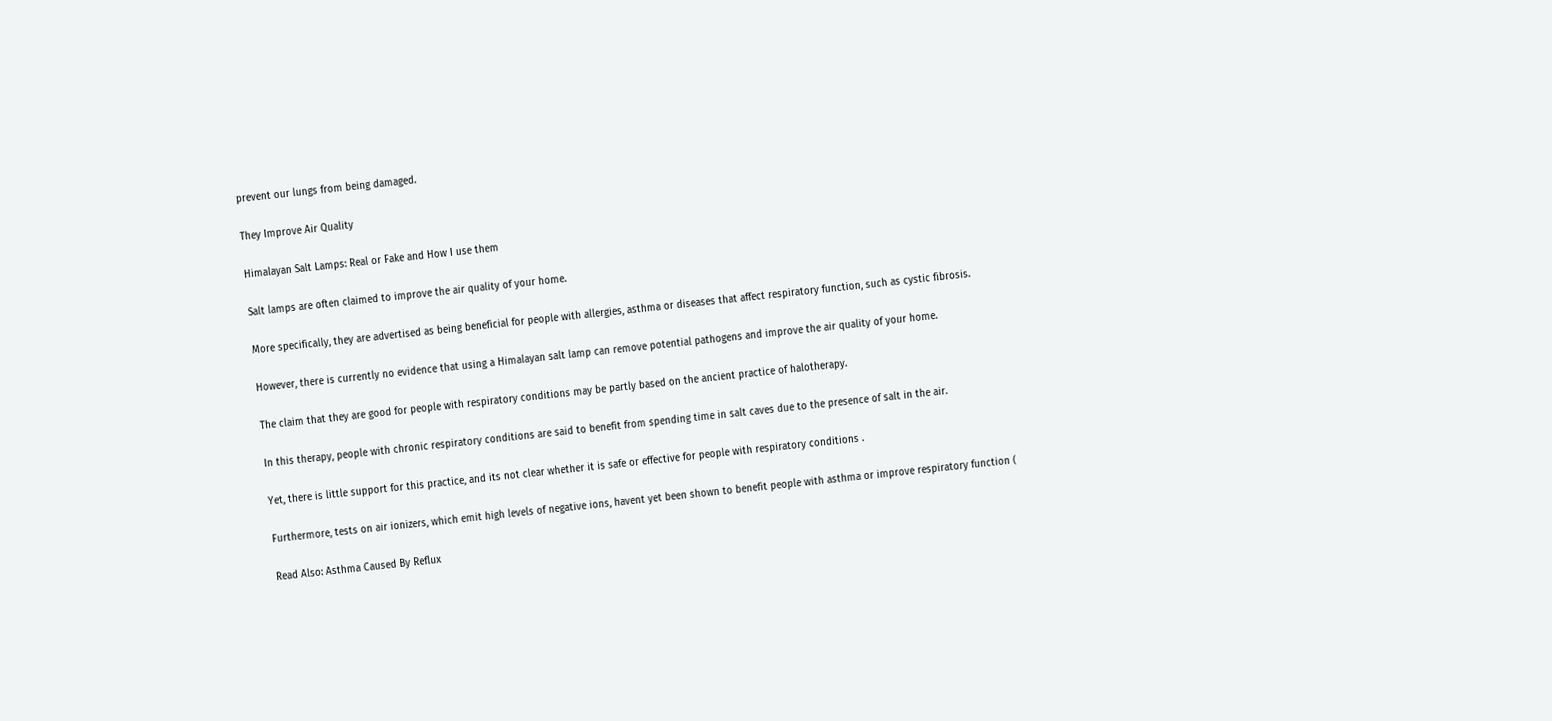prevent our lungs from being damaged.

They Improve Air Quality

Himalayan Salt Lamps: Real or Fake and How I use them

Salt lamps are often claimed to improve the air quality of your home.

More specifically, they are advertised as being beneficial for people with allergies, asthma or diseases that affect respiratory function, such as cystic fibrosis.

However, there is currently no evidence that using a Himalayan salt lamp can remove potential pathogens and improve the air quality of your home.

The claim that they are good for people with respiratory conditions may be partly based on the ancient practice of halotherapy.

In this therapy, people with chronic respiratory conditions are said to benefit from spending time in salt caves due to the presence of salt in the air.

Yet, there is little support for this practice, and its not clear whether it is safe or effective for people with respiratory conditions .

Furthermore, tests on air ionizers, which emit high levels of negative ions, havent yet been shown to benefit people with asthma or improve respiratory function (

Read Also: Asthma Caused By Reflux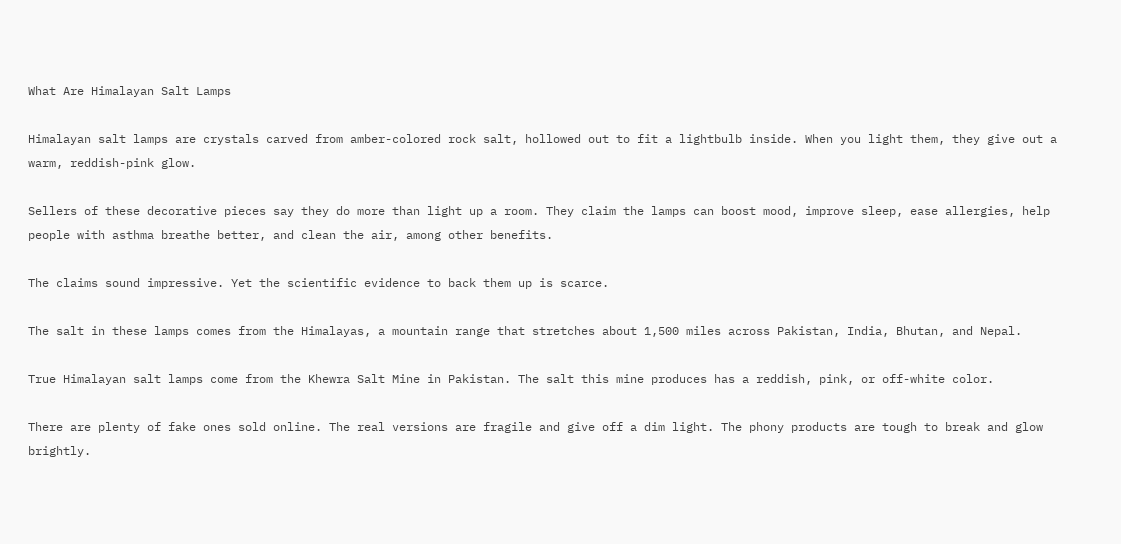What Are Himalayan Salt Lamps

Himalayan salt lamps are crystals carved from amber-colored rock salt, hollowed out to fit a lightbulb inside. When you light them, they give out a warm, reddish-pink glow.

Sellers of these decorative pieces say they do more than light up a room. They claim the lamps can boost mood, improve sleep, ease allergies, help people with asthma breathe better, and clean the air, among other benefits.

The claims sound impressive. Yet the scientific evidence to back them up is scarce.

The salt in these lamps comes from the Himalayas, a mountain range that stretches about 1,500 miles across Pakistan, India, Bhutan, and Nepal.

True Himalayan salt lamps come from the Khewra Salt Mine in Pakistan. The salt this mine produces has a reddish, pink, or off-white color.

There are plenty of fake ones sold online. The real versions are fragile and give off a dim light. The phony products are tough to break and glow brightly.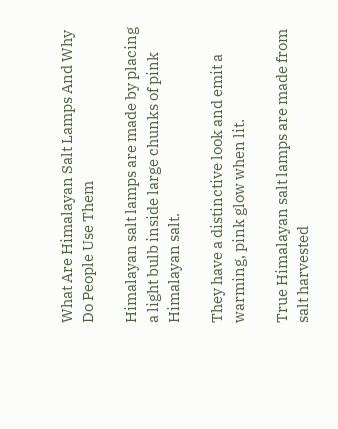What Are Himalayan Salt Lamps And Why Do People Use Them

Himalayan salt lamps are made by placing a light bulb inside large chunks of pink Himalayan salt.

They have a distinctive look and emit a warming, pink glow when lit.

True Himalayan salt lamps are made from salt harvested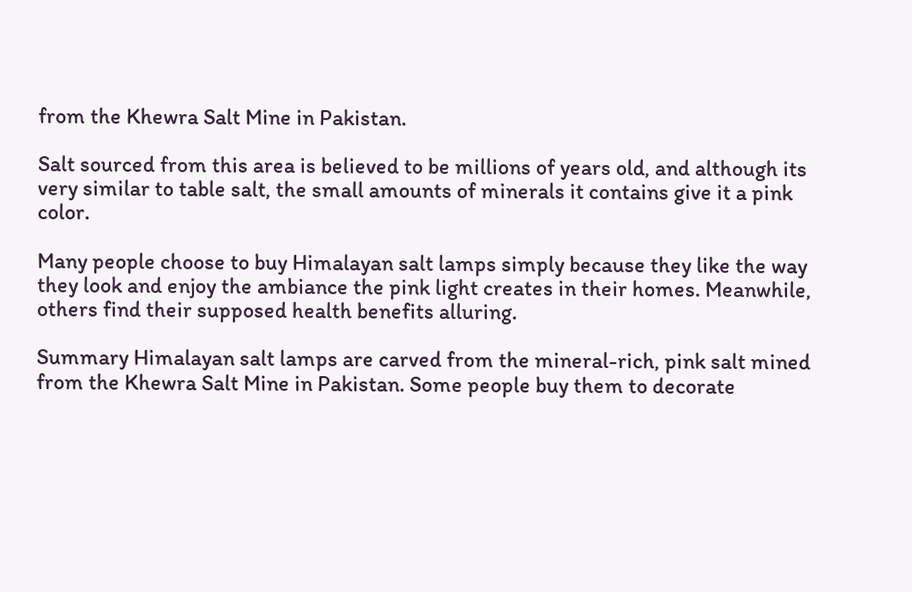from the Khewra Salt Mine in Pakistan.

Salt sourced from this area is believed to be millions of years old, and although its very similar to table salt, the small amounts of minerals it contains give it a pink color.

Many people choose to buy Himalayan salt lamps simply because they like the way they look and enjoy the ambiance the pink light creates in their homes. Meanwhile, others find their supposed health benefits alluring.

Summary Himalayan salt lamps are carved from the mineral-rich, pink salt mined from the Khewra Salt Mine in Pakistan. Some people buy them to decorate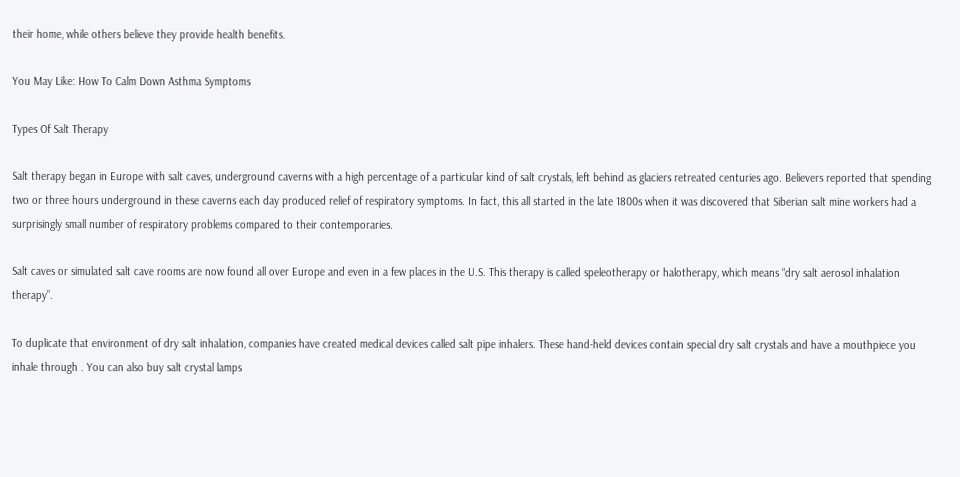their home, while others believe they provide health benefits.

You May Like: How To Calm Down Asthma Symptoms

Types Of Salt Therapy

Salt therapy began in Europe with salt caves, underground caverns with a high percentage of a particular kind of salt crystals, left behind as glaciers retreated centuries ago. Believers reported that spending two or three hours underground in these caverns each day produced relief of respiratory symptoms. In fact, this all started in the late 1800s when it was discovered that Siberian salt mine workers had a surprisingly small number of respiratory problems compared to their contemporaries.

Salt caves or simulated salt cave rooms are now found all over Europe and even in a few places in the U.S. This therapy is called speleotherapy or halotherapy, which means “dry salt aerosol inhalation therapy”.

To duplicate that environment of dry salt inhalation, companies have created medical devices called salt pipe inhalers. These hand-held devices contain special dry salt crystals and have a mouthpiece you inhale through . You can also buy salt crystal lamps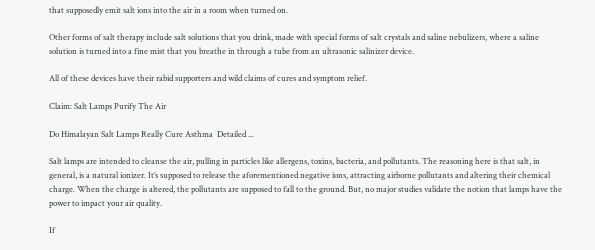that supposedly emit salt ions into the air in a room when turned on.

Other forms of salt therapy include salt solutions that you drink, made with special forms of salt crystals and saline nebulizers, where a saline solution is turned into a fine mist that you breathe in through a tube from an ultrasonic salinizer device.

All of these devices have their rabid supporters and wild claims of cures and symptom relief.

Claim: Salt Lamps Purify The Air

Do Himalayan Salt Lamps Really Cure Asthma  Detailed ...

Salt lamps are intended to cleanse the air, pulling in particles like allergens, toxins, bacteria, and pollutants. The reasoning here is that salt, in general, is a natural ionizer. It’s supposed to release the aforementioned negative ions, attracting airborne pollutants and altering their chemical charge. When the charge is altered, the pollutants are supposed to fall to the ground. But, no major studies validate the notion that lamps have the power to impact your air quality.

If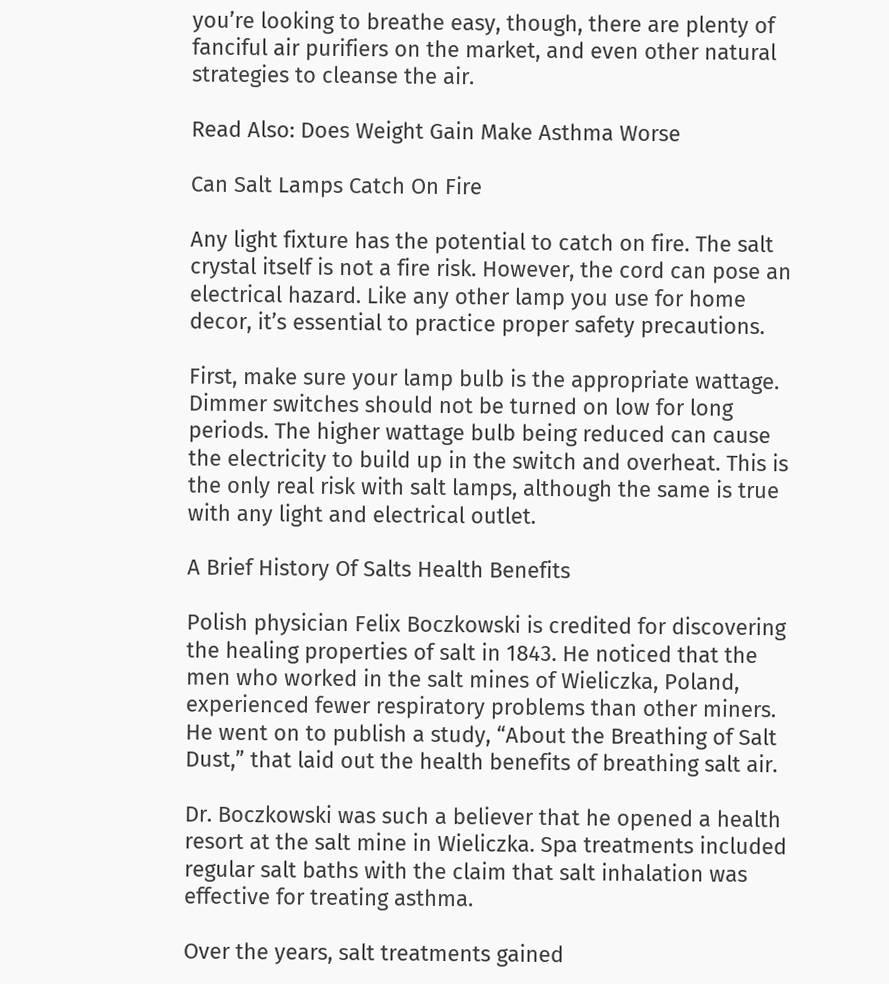you’re looking to breathe easy, though, there are plenty of fanciful air purifiers on the market, and even other natural strategies to cleanse the air.

Read Also: Does Weight Gain Make Asthma Worse

Can Salt Lamps Catch On Fire

Any light fixture has the potential to catch on fire. The salt crystal itself is not a fire risk. However, the cord can pose an electrical hazard. Like any other lamp you use for home decor, it’s essential to practice proper safety precautions.

First, make sure your lamp bulb is the appropriate wattage. Dimmer switches should not be turned on low for long periods. The higher wattage bulb being reduced can cause the electricity to build up in the switch and overheat. This is the only real risk with salt lamps, although the same is true with any light and electrical outlet.

A Brief History Of Salts Health Benefits

Polish physician Felix Boczkowski is credited for discovering the healing properties of salt in 1843. He noticed that the men who worked in the salt mines of Wieliczka, Poland, experienced fewer respiratory problems than other miners. He went on to publish a study, “About the Breathing of Salt Dust,” that laid out the health benefits of breathing salt air.

Dr. Boczkowski was such a believer that he opened a health resort at the salt mine in Wieliczka. Spa treatments included regular salt baths with the claim that salt inhalation was effective for treating asthma.

Over the years, salt treatments gained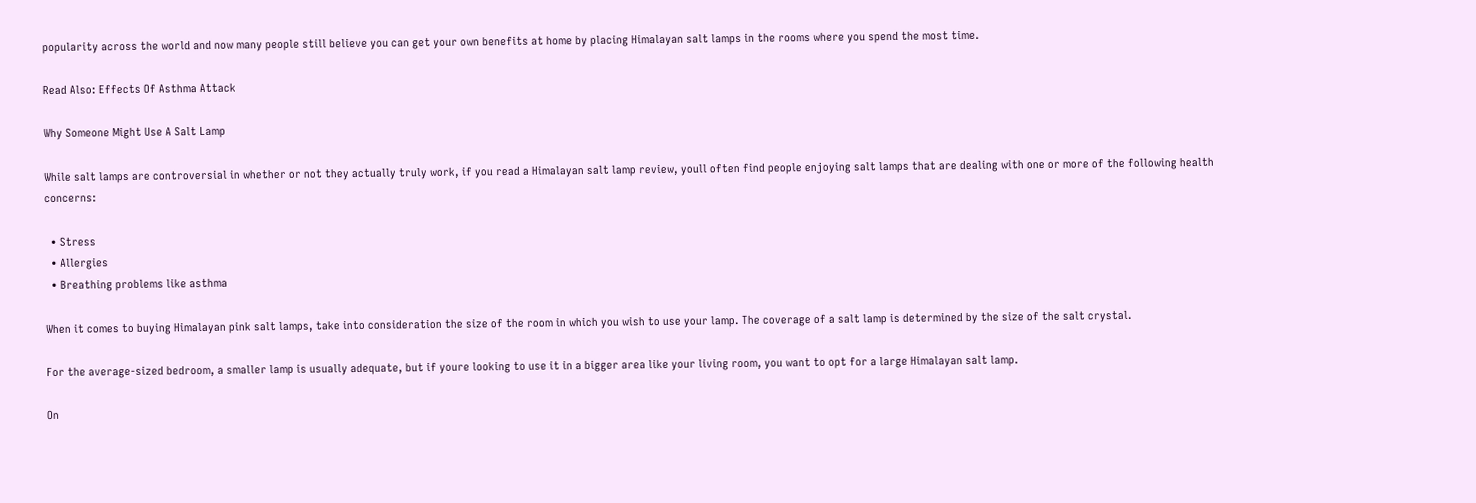popularity across the world and now many people still believe you can get your own benefits at home by placing Himalayan salt lamps in the rooms where you spend the most time.

Read Also: Effects Of Asthma Attack

Why Someone Might Use A Salt Lamp

While salt lamps are controversial in whether or not they actually truly work, if you read a Himalayan salt lamp review, youll often find people enjoying salt lamps that are dealing with one or more of the following health concerns:

  • Stress
  • Allergies
  • Breathing problems like asthma

When it comes to buying Himalayan pink salt lamps, take into consideration the size of the room in which you wish to use your lamp. The coverage of a salt lamp is determined by the size of the salt crystal.

For the average-sized bedroom, a smaller lamp is usually adequate, but if youre looking to use it in a bigger area like your living room, you want to opt for a large Himalayan salt lamp.

On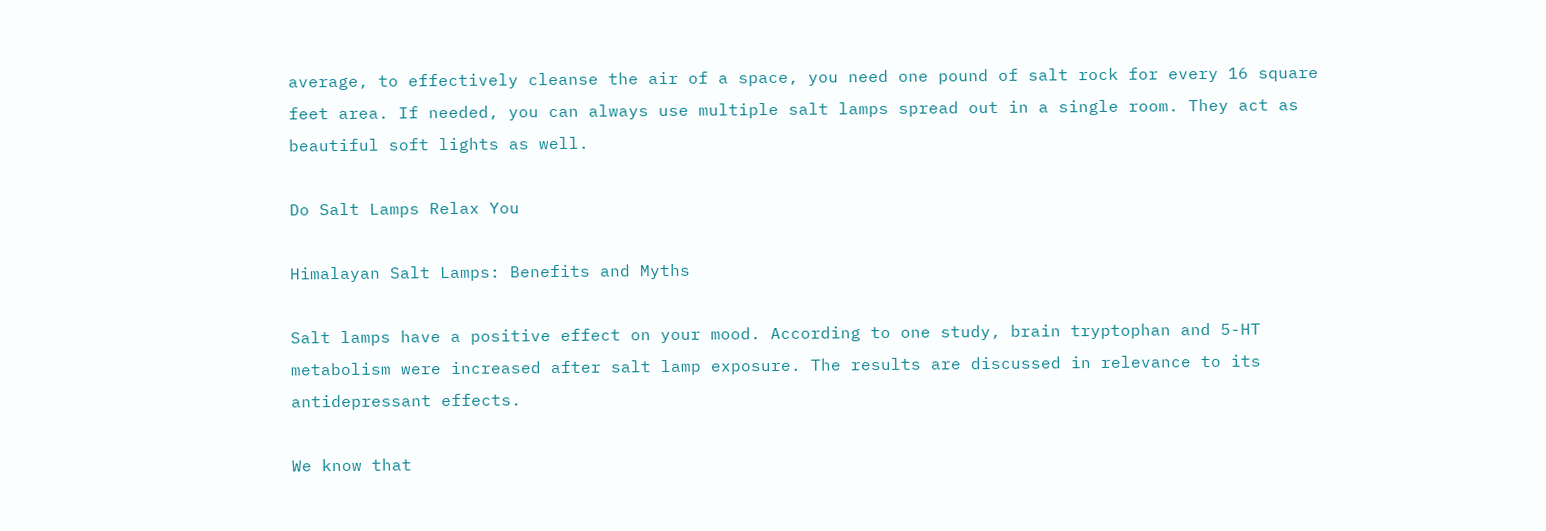average, to effectively cleanse the air of a space, you need one pound of salt rock for every 16 square feet area. If needed, you can always use multiple salt lamps spread out in a single room. They act as beautiful soft lights as well.

Do Salt Lamps Relax You

Himalayan Salt Lamps: Benefits and Myths

Salt lamps have a positive effect on your mood. According to one study, brain tryptophan and 5-HT metabolism were increased after salt lamp exposure. The results are discussed in relevance to its antidepressant effects.

We know that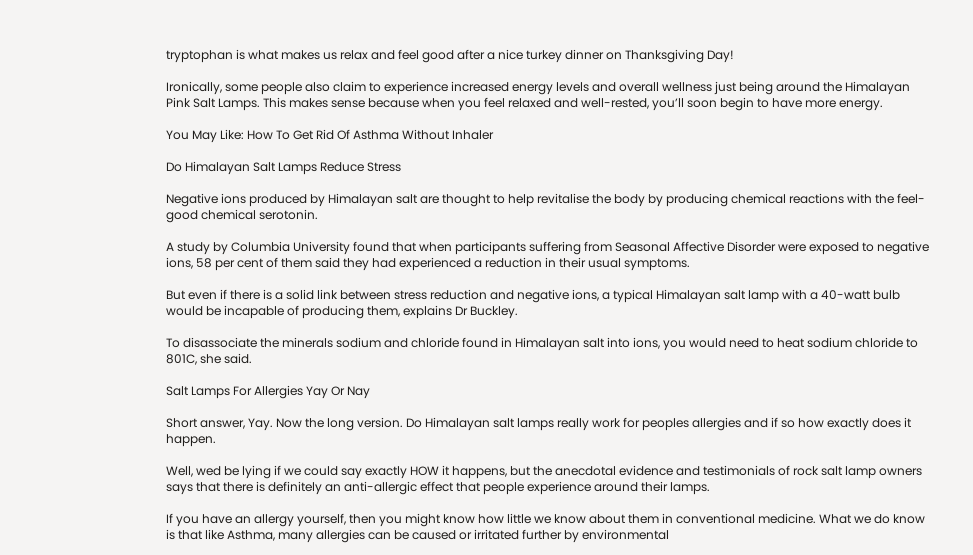tryptophan is what makes us relax and feel good after a nice turkey dinner on Thanksgiving Day!

Ironically, some people also claim to experience increased energy levels and overall wellness just being around the Himalayan Pink Salt Lamps. This makes sense because when you feel relaxed and well-rested, you’ll soon begin to have more energy.

You May Like: How To Get Rid Of Asthma Without Inhaler

Do Himalayan Salt Lamps Reduce Stress

Negative ions produced by Himalayan salt are thought to help revitalise the body by producing chemical reactions with the feel-good chemical serotonin.

A study by Columbia University found that when participants suffering from Seasonal Affective Disorder were exposed to negative ions, 58 per cent of them said they had experienced a reduction in their usual symptoms.

But even if there is a solid link between stress reduction and negative ions, a typical Himalayan salt lamp with a 40-watt bulb would be incapable of producing them, explains Dr Buckley.

To disassociate the minerals sodium and chloride found in Himalayan salt into ions, you would need to heat sodium chloride to 801C, she said.

Salt Lamps For Allergies Yay Or Nay

Short answer, Yay. Now the long version. Do Himalayan salt lamps really work for peoples allergies and if so how exactly does it happen.

Well, wed be lying if we could say exactly HOW it happens, but the anecdotal evidence and testimonials of rock salt lamp owners says that there is definitely an anti-allergic effect that people experience around their lamps.

If you have an allergy yourself, then you might know how little we know about them in conventional medicine. What we do know is that like Asthma, many allergies can be caused or irritated further by environmental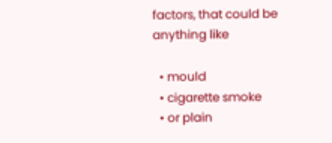factors, that could be anything like

  • mould
  • cigarette smoke
  • or plain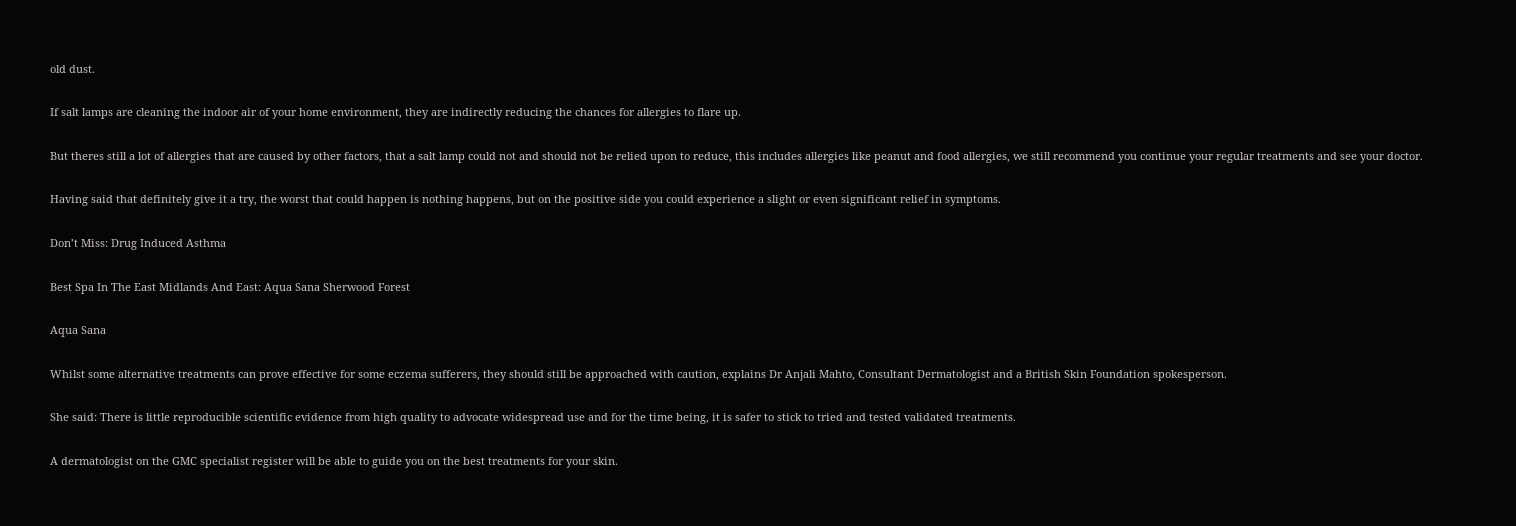old dust.

If salt lamps are cleaning the indoor air of your home environment, they are indirectly reducing the chances for allergies to flare up.

But theres still a lot of allergies that are caused by other factors, that a salt lamp could not and should not be relied upon to reduce, this includes allergies like peanut and food allergies, we still recommend you continue your regular treatments and see your doctor.

Having said that definitely give it a try, the worst that could happen is nothing happens, but on the positive side you could experience a slight or even significant relief in symptoms.

Don’t Miss: Drug Induced Asthma

Best Spa In The East Midlands And East: Aqua Sana Sherwood Forest

Aqua Sana

Whilst some alternative treatments can prove effective for some eczema sufferers, they should still be approached with caution, explains Dr Anjali Mahto, Consultant Dermatologist and a British Skin Foundation spokesperson.

She said: There is little reproducible scientific evidence from high quality to advocate widespread use and for the time being, it is safer to stick to tried and tested validated treatments.

A dermatologist on the GMC specialist register will be able to guide you on the best treatments for your skin.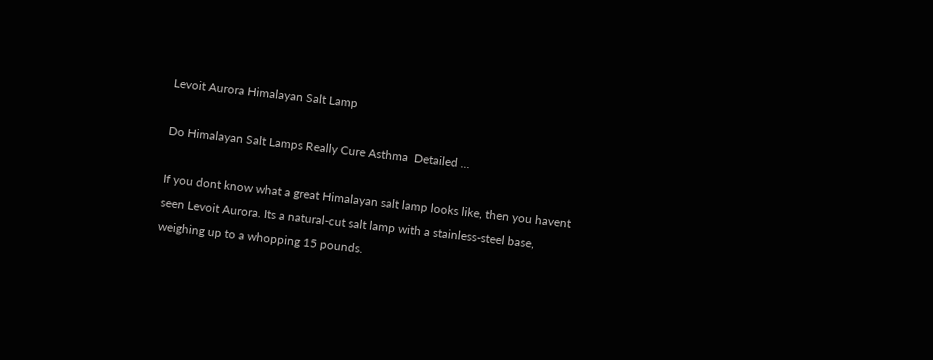Levoit Aurora Himalayan Salt Lamp

Do Himalayan Salt Lamps Really Cure Asthma  Detailed ...

If you dont know what a great Himalayan salt lamp looks like, then you havent seen Levoit Aurora. Its a natural-cut salt lamp with a stainless-steel base, weighing up to a whopping 15 pounds.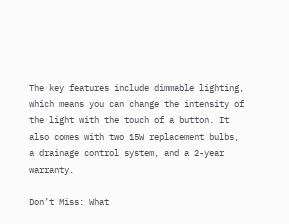The key features include dimmable lighting, which means you can change the intensity of the light with the touch of a button. It also comes with two 15W replacement bulbs, a drainage control system, and a 2-year warranty.

Don’t Miss: What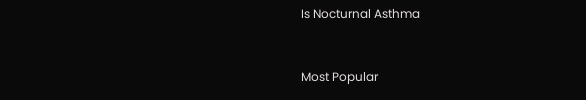Is Nocturnal Asthma


Most Popular